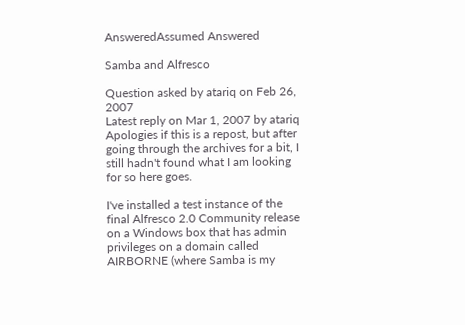AnsweredAssumed Answered

Samba and Alfresco

Question asked by atariq on Feb 26, 2007
Latest reply on Mar 1, 2007 by atariq
Apologies if this is a repost, but after going through the archives for a bit, I still hadn't found what I am looking for so here goes.

I've installed a test instance of the final Alfresco 2.0 Community release on a Windows box that has admin privileges on a domain called AIRBORNE (where Samba is my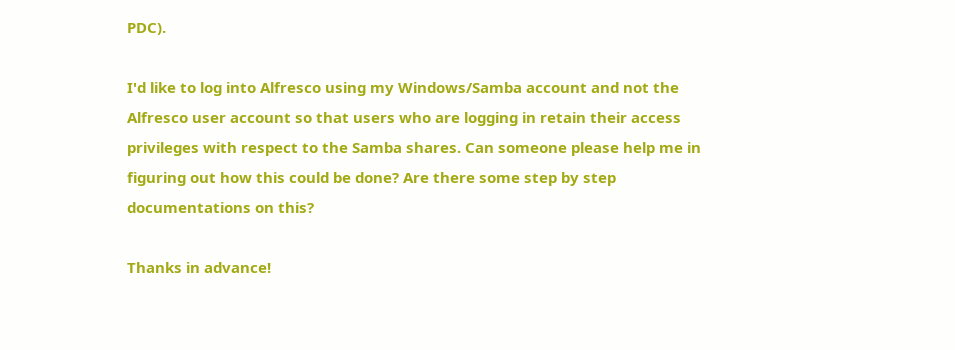PDC).

I'd like to log into Alfresco using my Windows/Samba account and not the Alfresco user account so that users who are logging in retain their access privileges with respect to the Samba shares. Can someone please help me in figuring out how this could be done? Are there some step by step documentations on this?

Thanks in advance!